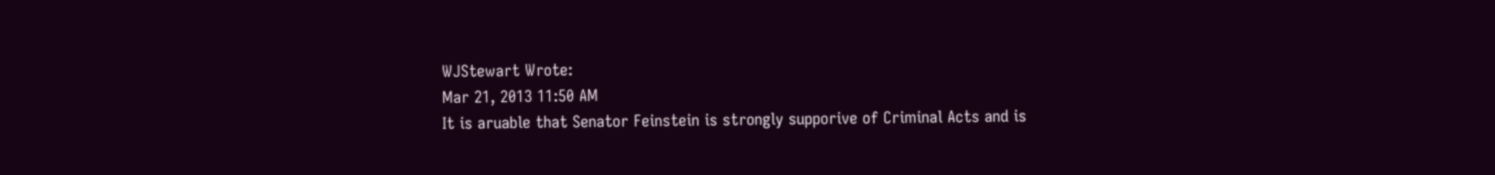WJStewart Wrote:
Mar 21, 2013 11:50 AM
It is aruable that Senator Feinstein is strongly supporive of Criminal Acts and is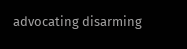advocating disarming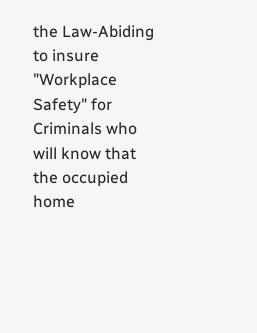the Law-Abiding to insure "Workplace Safety" for Criminals who will know that the occupied home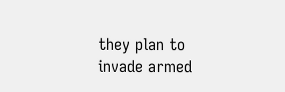they plan to invade armed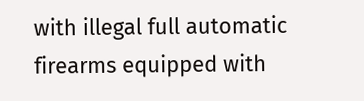with illegal full automatic firearms equipped with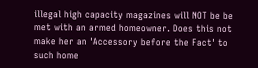illegal high capacity magazines will NOT be be met with an armed homeowner. Does this not make her an 'Accessory before the Fact' to such home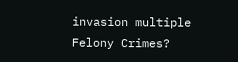invasion multiple Felony Crimes?